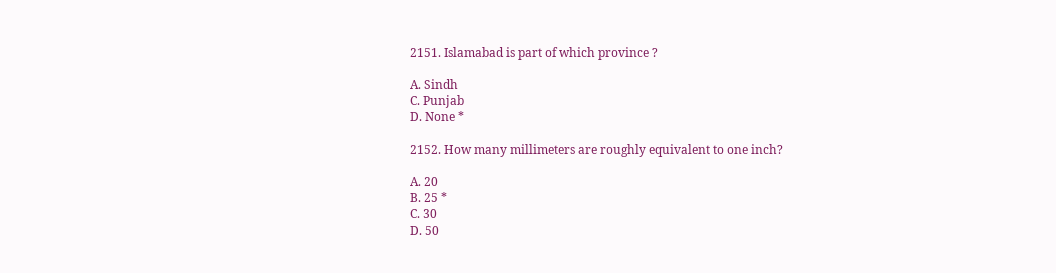2151. Islamabad is part of which province ?

A. Sindh
C. Punjab
D. None *

2152. How many millimeters are roughly equivalent to one inch?

A. 20
B. 25 *
C. 30
D. 50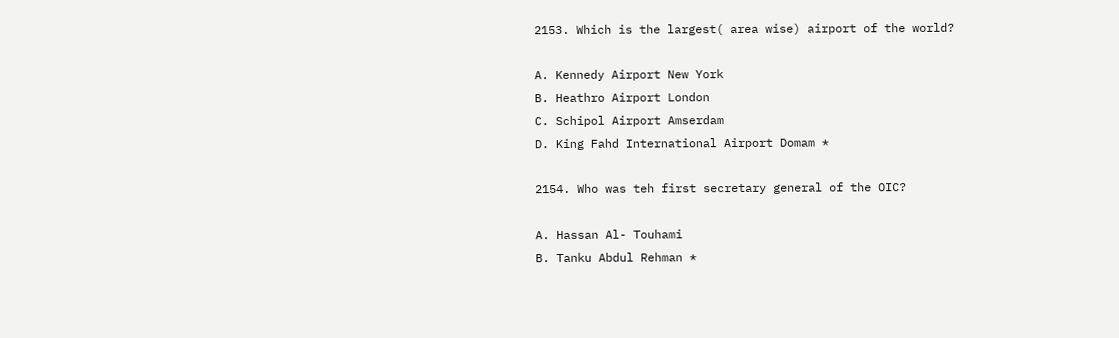2153. Which is the largest( area wise) airport of the world?

A. Kennedy Airport New York
B. Heathro Airport London
C. Schipol Airport Amserdam
D. King Fahd International Airport Domam *

2154. Who was teh first secretary general of the OIC?

A. Hassan Al- Touhami
B. Tanku Abdul Rehman *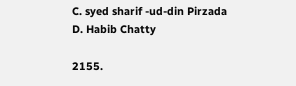C. syed sharif -ud-din Pirzada
D. Habib Chatty

2155.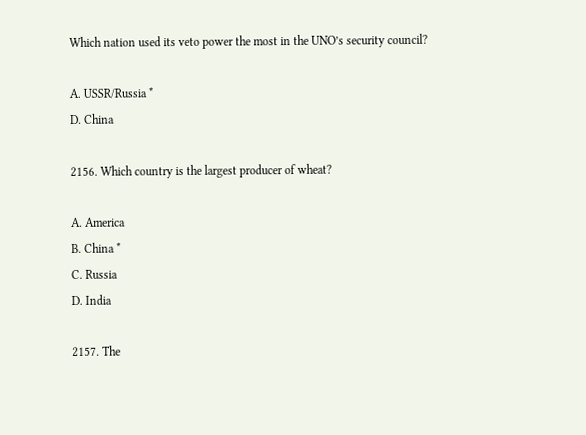Which nation used its veto power the most in the UNO’s security council?

A. USSR/Russia *
D. China

2156. Which country is the largest producer of wheat?

A. America
B. China *
C. Russia
D. India

2157. The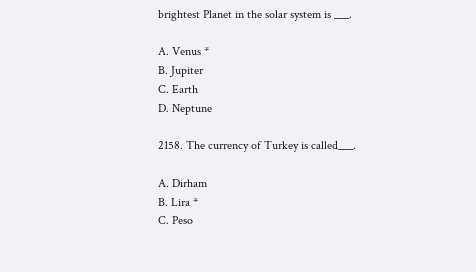brightest Planet in the solar system is ___.

A. Venus *
B. Jupiter
C. Earth
D. Neptune

2158. The currency of Turkey is called___.

A. Dirham
B. Lira *
C. Peso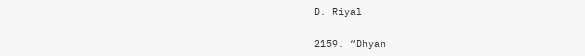D. Riyal

2159. “Dhyan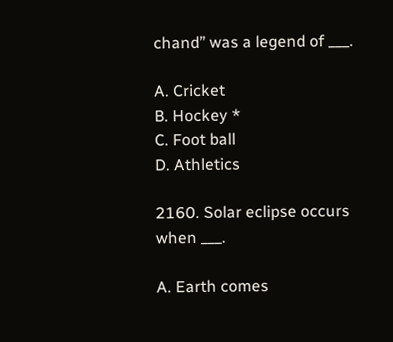chand” was a legend of ___.

A. Cricket
B. Hockey *
C. Foot ball
D. Athletics

2160. Solar eclipse occurs when ___.

A. Earth comes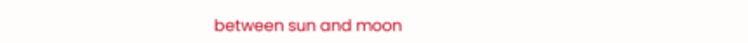between sun and moon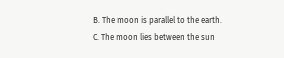B. The moon is parallel to the earth.
C. The moon lies between the sun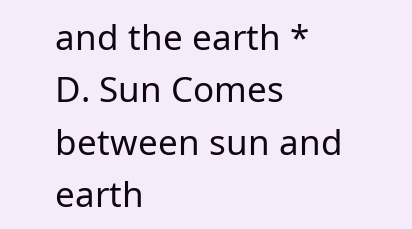and the earth *
D. Sun Comes between sun and earth